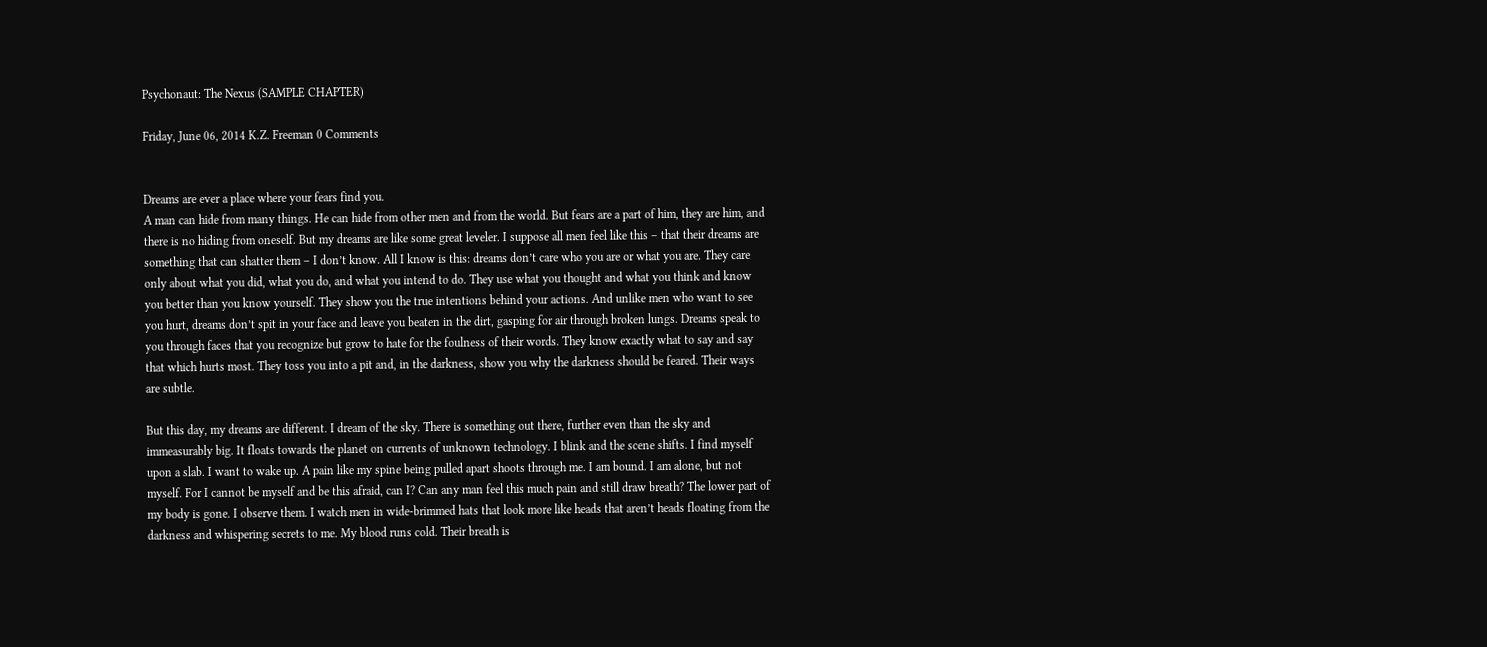Psychonaut: The Nexus (SAMPLE CHAPTER)

Friday, June 06, 2014 K.Z. Freeman 0 Comments


Dreams are ever a place where your fears find you.
A man can hide from many things. He can hide from other men and from the world. But fears are a part of him, they are him, and there is no hiding from oneself. But my dreams are like some great leveler. I suppose all men feel like this – that their dreams are something that can shatter them – I don’t know. All I know is this: dreams don’t care who you are or what you are. They care only about what you did, what you do, and what you intend to do. They use what you thought and what you think and know you better than you know yourself. They show you the true intentions behind your actions. And unlike men who want to see you hurt, dreams don’t spit in your face and leave you beaten in the dirt, gasping for air through broken lungs. Dreams speak to you through faces that you recognize but grow to hate for the foulness of their words. They know exactly what to say and say that which hurts most. They toss you into a pit and, in the darkness, show you why the darkness should be feared. Their ways are subtle.

But this day, my dreams are different. I dream of the sky. There is something out there, further even than the sky and immeasurably big. It floats towards the planet on currents of unknown technology. I blink and the scene shifts. I find myself upon a slab. I want to wake up. A pain like my spine being pulled apart shoots through me. I am bound. I am alone, but not myself. For I cannot be myself and be this afraid, can I? Can any man feel this much pain and still draw breath? The lower part of my body is gone. I observe them. I watch men in wide-brimmed hats that look more like heads that aren’t heads floating from the darkness and whispering secrets to me. My blood runs cold. Their breath is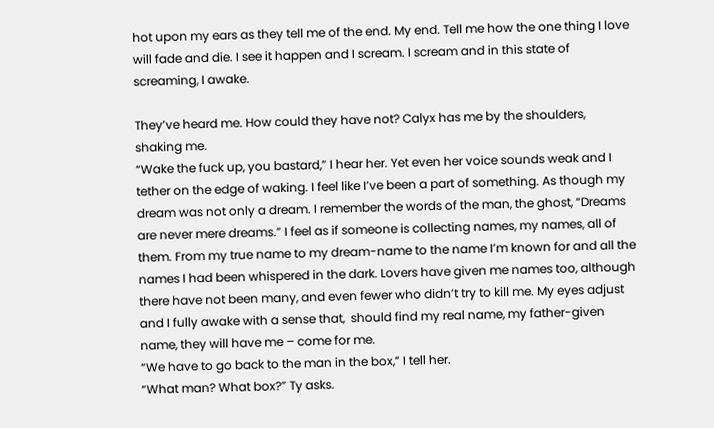hot upon my ears as they tell me of the end. My end. Tell me how the one thing I love will fade and die. I see it happen and I scream. I scream and in this state of screaming, I awake.

They’ve heard me. How could they have not? Calyx has me by the shoulders, shaking me.
“Wake the fuck up, you bastard,” I hear her. Yet even her voice sounds weak and I tether on the edge of waking. I feel like I’ve been a part of something. As though my dream was not only a dream. I remember the words of the man, the ghost, “Dreams are never mere dreams.” I feel as if someone is collecting names, my names, all of them. From my true name to my dream-name to the name I’m known for and all the names I had been whispered in the dark. Lovers have given me names too, although there have not been many, and even fewer who didn’t try to kill me. My eyes adjust and I fully awake with a sense that,  should find my real name, my father-given name, they will have me – come for me.
“We have to go back to the man in the box,” I tell her.
“What man? What box?” Ty asks.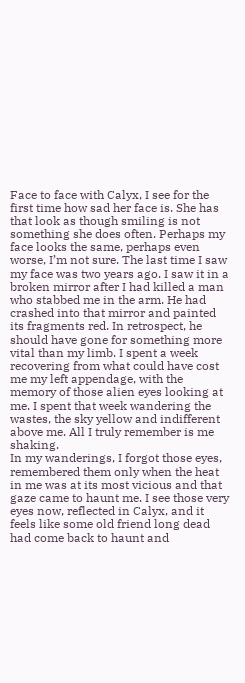Face to face with Calyx, I see for the first time how sad her face is. She has that look as though smiling is not something she does often. Perhaps my face looks the same, perhaps even worse, I’m not sure. The last time I saw my face was two years ago. I saw it in a broken mirror after I had killed a man who stabbed me in the arm. He had crashed into that mirror and painted its fragments red. In retrospect, he should have gone for something more vital than my limb. I spent a week recovering from what could have cost me my left appendage, with the memory of those alien eyes looking at me. I spent that week wandering the wastes, the sky yellow and indifferent above me. All I truly remember is me shaking.
In my wanderings, I forgot those eyes, remembered them only when the heat in me was at its most vicious and that gaze came to haunt me. I see those very eyes now, reflected in Calyx, and it feels like some old friend long dead had come back to haunt and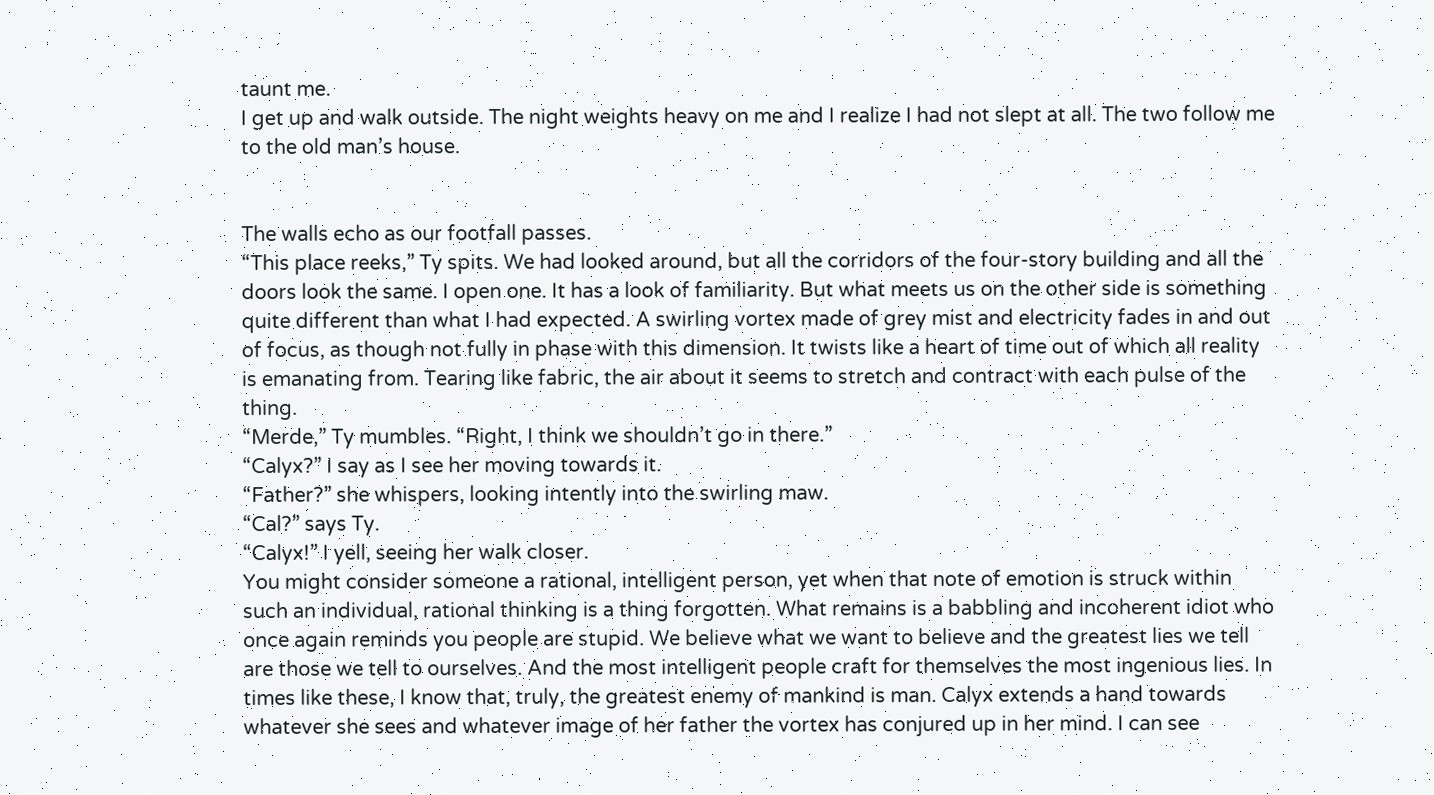taunt me.
I get up and walk outside. The night weights heavy on me and I realize I had not slept at all. The two follow me to the old man’s house.


The walls echo as our footfall passes.
“This place reeks,” Ty spits. We had looked around, but all the corridors of the four-story building and all the doors look the same. I open one. It has a look of familiarity. But what meets us on the other side is something quite different than what I had expected. A swirling vortex made of grey mist and electricity fades in and out of focus, as though not fully in phase with this dimension. It twists like a heart of time out of which all reality is emanating from. Tearing like fabric, the air about it seems to stretch and contract with each pulse of the thing.
“Merde,” Ty mumbles. “Right, I think we shouldn’t go in there.”
“Calyx?” I say as I see her moving towards it.
“Father?” she whispers, looking intently into the swirling maw.
“Cal?” says Ty.
“Calyx!” I yell, seeing her walk closer.
You might consider someone a rational, intelligent person, yet when that note of emotion is struck within such an individual, rational thinking is a thing forgotten. What remains is a babbling and incoherent idiot who once again reminds you people are stupid. We believe what we want to believe and the greatest lies we tell are those we tell to ourselves. And the most intelligent people craft for themselves the most ingenious lies. In times like these, I know that, truly, the greatest enemy of mankind is man. Calyx extends a hand towards whatever she sees and whatever image of her father the vortex has conjured up in her mind. I can see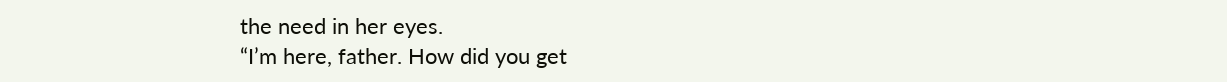the need in her eyes.
“I’m here, father. How did you get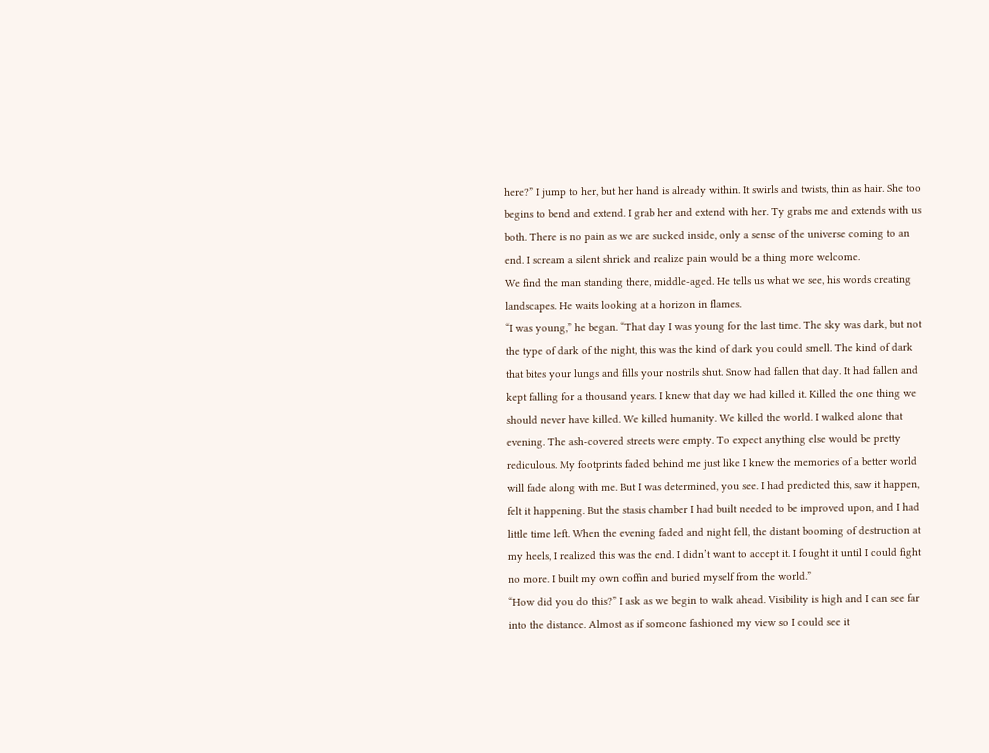here?” I jump to her, but her hand is already within. It swirls and twists, thin as hair. She too begins to bend and extend. I grab her and extend with her. Ty grabs me and extends with us both. There is no pain as we are sucked inside, only a sense of the universe coming to an end. I scream a silent shriek and realize pain would be a thing more welcome.
We find the man standing there, middle-aged. He tells us what we see, his words creating landscapes. He waits looking at a horizon in flames.
“I was young,” he began. “That day I was young for the last time. The sky was dark, but not the type of dark of the night, this was the kind of dark you could smell. The kind of dark that bites your lungs and fills your nostrils shut. Snow had fallen that day. It had fallen and kept falling for a thousand years. I knew that day we had killed it. Killed the one thing we should never have killed. We killed humanity. We killed the world. I walked alone that evening. The ash-covered streets were empty. To expect anything else would be pretty rediculous. My footprints faded behind me just like I knew the memories of a better world will fade along with me. But I was determined, you see. I had predicted this, saw it happen, felt it happening. But the stasis chamber I had built needed to be improved upon, and I had little time left. When the evening faded and night fell, the distant booming of destruction at my heels, I realized this was the end. I didn’t want to accept it. I fought it until I could fight no more. I built my own coffin and buried myself from the world.”
“How did you do this?” I ask as we begin to walk ahead. Visibility is high and I can see far into the distance. Almost as if someone fashioned my view so I could see it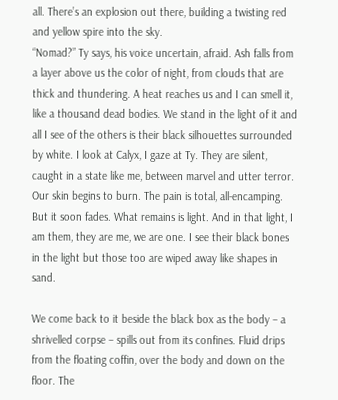all. There’s an explosion out there, building a twisting red and yellow spire into the sky.
“Nomad?” Ty says, his voice uncertain, afraid. Ash falls from a layer above us the color of night, from clouds that are thick and thundering. A heat reaches us and I can smell it, like a thousand dead bodies. We stand in the light of it and all I see of the others is their black silhouettes surrounded by white. I look at Calyx, I gaze at Ty. They are silent, caught in a state like me, between marvel and utter terror. Our skin begins to burn. The pain is total, all-encamping. But it soon fades. What remains is light. And in that light, I am them, they are me, we are one. I see their black bones in the light but those too are wiped away like shapes in sand.

We come back to it beside the black box as the body – a shrivelled corpse – spills out from its confines. Fluid drips from the floating coffin, over the body and down on the floor. The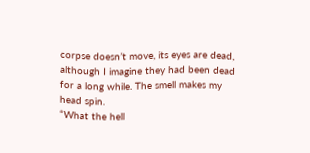corpse doesn’t move, its eyes are dead, although I imagine they had been dead for a long while. The smell makes my head spin.
“What the hell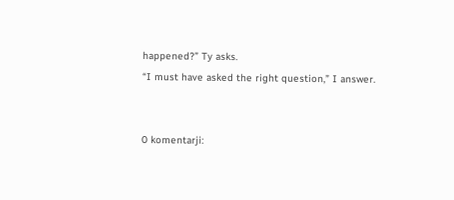happened?” Ty asks.
“I must have asked the right question,” I answer.


0 komentarji: